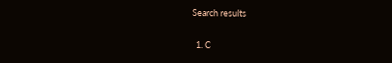Search results

  1. C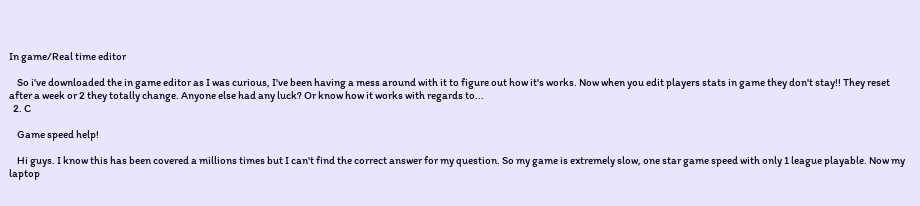In game/Real time editor

    So i've downloaded the in game editor as I was curious, I've been having a mess around with it to figure out how it's works. Now when you edit players stats in game they don't stay!! They reset after a week or 2 they totally change. Anyone else had any luck? Or know how it works with regards to...
  2. C

    Game speed help!

    Hi guys. I know this has been covered a millions times but I can't find the correct answer for my question. So my game is extremely slow, one star game speed with only 1 league playable. Now my laptop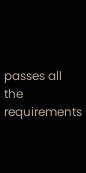passes all the requirements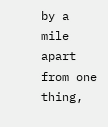by a mile apart from one thing,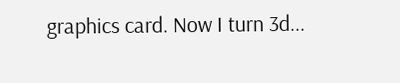graphics card. Now I turn 3d...